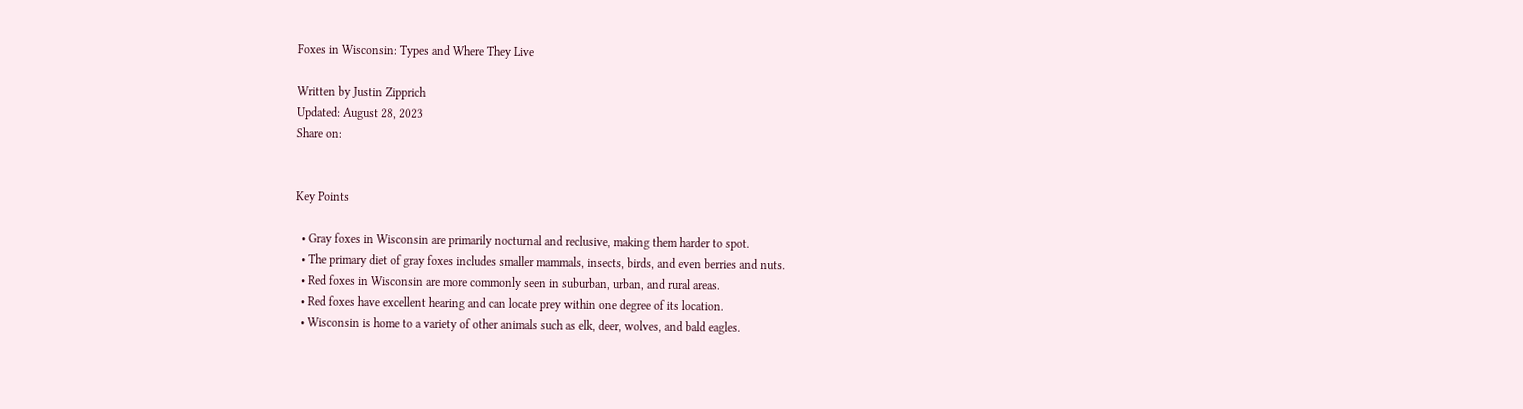Foxes in Wisconsin: Types and Where They Live

Written by Justin Zipprich
Updated: August 28, 2023
Share on:


Key Points

  • Gray foxes in Wisconsin are primarily nocturnal and reclusive, making them harder to spot.
  • The primary diet of gray foxes includes smaller mammals, insects, birds, and even berries and nuts.
  • Red foxes in Wisconsin are more commonly seen in suburban, urban, and rural areas.
  • Red foxes have excellent hearing and can locate prey within one degree of its location.
  • Wisconsin is home to a variety of other animals such as elk, deer, wolves, and bald eagles.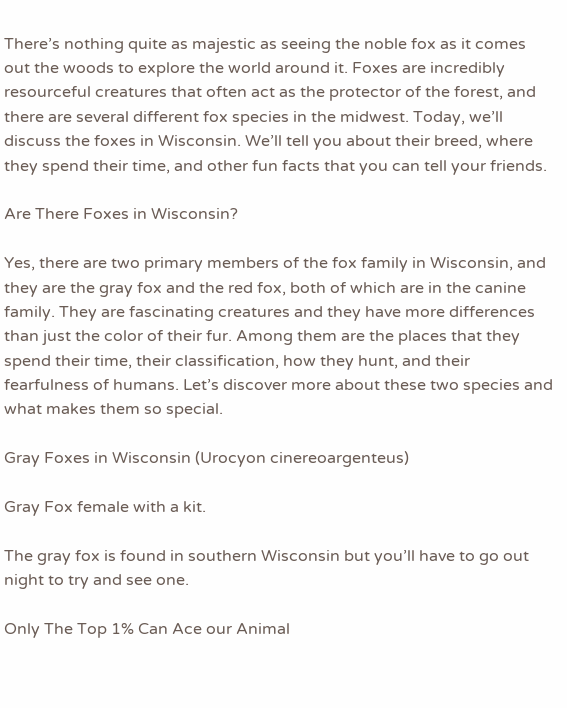There’s nothing quite as majestic as seeing the noble fox as it comes out the woods to explore the world around it. Foxes are incredibly resourceful creatures that often act as the protector of the forest, and there are several different fox species in the midwest. Today, we’ll discuss the foxes in Wisconsin. We’ll tell you about their breed, where they spend their time, and other fun facts that you can tell your friends.

Are There Foxes in Wisconsin?

Yes, there are two primary members of the fox family in Wisconsin, and they are the gray fox and the red fox, both of which are in the canine family. They are fascinating creatures and they have more differences than just the color of their fur. Among them are the places that they spend their time, their classification, how they hunt, and their fearfulness of humans. Let’s discover more about these two species and what makes them so special.

Gray Foxes in Wisconsin (Urocyon cinereoargenteus)

Gray Fox female with a kit.

The gray fox is found in southern Wisconsin but you’ll have to go out night to try and see one.

Only The Top 1% Can Ace our Animal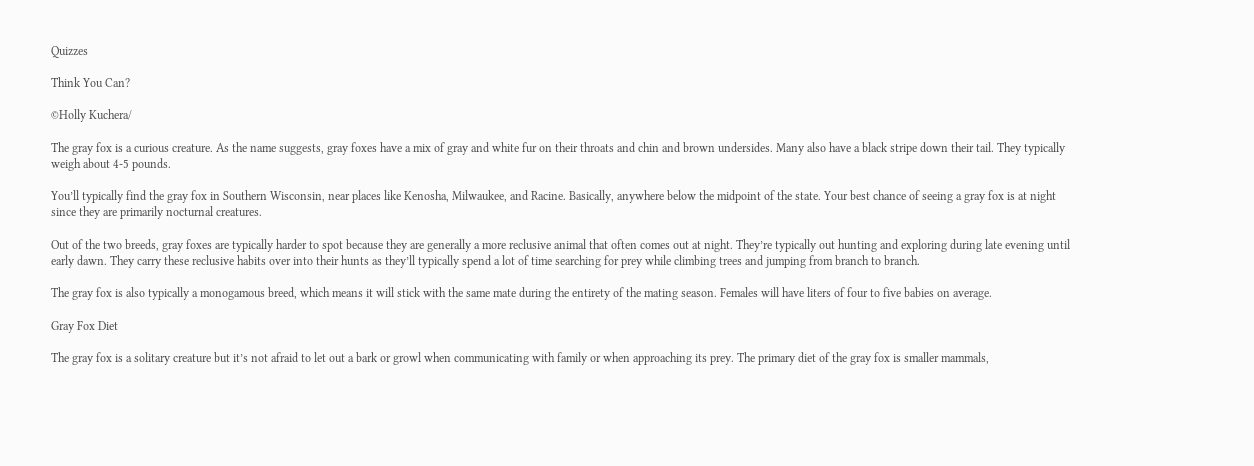Quizzes

Think You Can?

©Holly Kuchera/

The gray fox is a curious creature. As the name suggests, gray foxes have a mix of gray and white fur on their throats and chin and brown undersides. Many also have a black stripe down their tail. They typically weigh about 4-5 pounds.

You’ll typically find the gray fox in Southern Wisconsin, near places like Kenosha, Milwaukee, and Racine. Basically, anywhere below the midpoint of the state. Your best chance of seeing a gray fox is at night since they are primarily nocturnal creatures.

Out of the two breeds, gray foxes are typically harder to spot because they are generally a more reclusive animal that often comes out at night. They’re typically out hunting and exploring during late evening until early dawn. They carry these reclusive habits over into their hunts as they’ll typically spend a lot of time searching for prey while climbing trees and jumping from branch to branch.

The gray fox is also typically a monogamous breed, which means it will stick with the same mate during the entirety of the mating season. Females will have liters of four to five babies on average.

Gray Fox Diet

The gray fox is a solitary creature but it’s not afraid to let out a bark or growl when communicating with family or when approaching its prey. The primary diet of the gray fox is smaller mammals,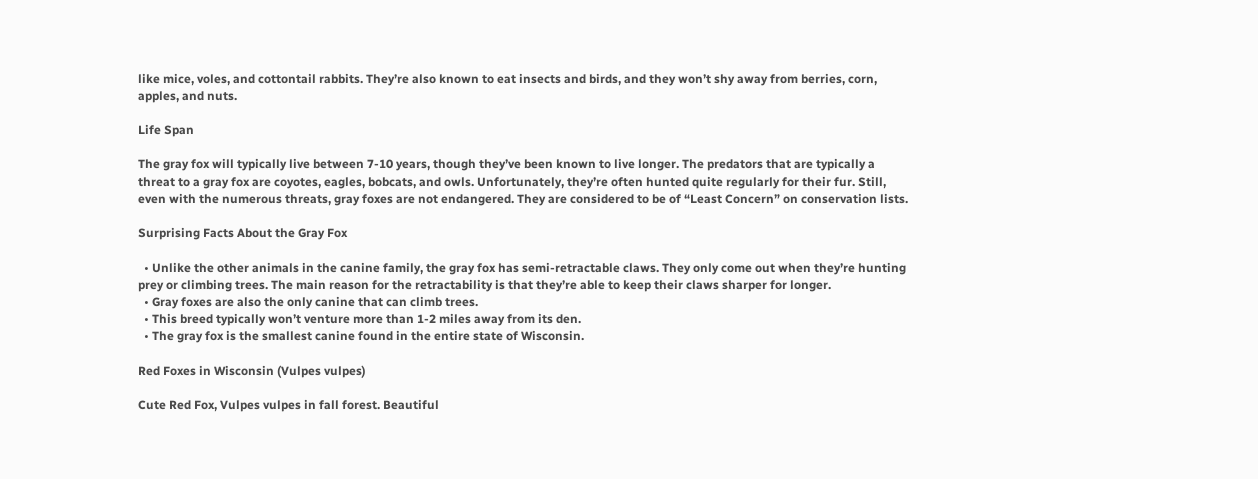like mice, voles, and cottontail rabbits. They’re also known to eat insects and birds, and they won’t shy away from berries, corn, apples, and nuts.

Life Span

The gray fox will typically live between 7-10 years, though they’ve been known to live longer. The predators that are typically a threat to a gray fox are coyotes, eagles, bobcats, and owls. Unfortunately, they’re often hunted quite regularly for their fur. Still, even with the numerous threats, gray foxes are not endangered. They are considered to be of “Least Concern” on conservation lists.

Surprising Facts About the Gray Fox

  • Unlike the other animals in the canine family, the gray fox has semi-retractable claws. They only come out when they’re hunting prey or climbing trees. The main reason for the retractability is that they’re able to keep their claws sharper for longer.
  • Gray foxes are also the only canine that can climb trees.
  • This breed typically won’t venture more than 1-2 miles away from its den.
  • The gray fox is the smallest canine found in the entire state of Wisconsin.

Red Foxes in Wisconsin (Vulpes vulpes)

Cute Red Fox, Vulpes vulpes in fall forest. Beautiful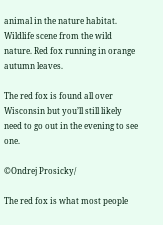animal in the nature habitat. Wildlife scene from the wild nature. Red fox running in orange autumn leaves.

The red fox is found all over Wisconsin but you’ll still likely need to go out in the evening to see one.

©Ondrej Prosicky/

The red fox is what most people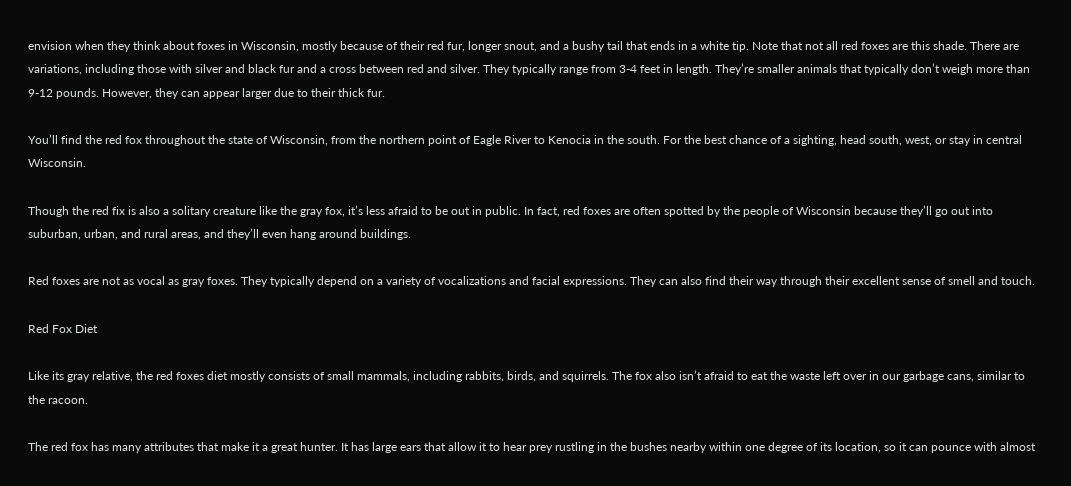envision when they think about foxes in Wisconsin, mostly because of their red fur, longer snout, and a bushy tail that ends in a white tip. Note that not all red foxes are this shade. There are variations, including those with silver and black fur and a cross between red and silver. They typically range from 3-4 feet in length. They’re smaller animals that typically don’t weigh more than 9-12 pounds. However, they can appear larger due to their thick fur.

You’ll find the red fox throughout the state of Wisconsin, from the northern point of Eagle River to Kenocia in the south. For the best chance of a sighting, head south, west, or stay in central Wisconsin.

Though the red fix is also a solitary creature like the gray fox, it’s less afraid to be out in public. In fact, red foxes are often spotted by the people of Wisconsin because they’ll go out into suburban, urban, and rural areas, and they’ll even hang around buildings.

Red foxes are not as vocal as gray foxes. They typically depend on a variety of vocalizations and facial expressions. They can also find their way through their excellent sense of smell and touch.

Red Fox Diet

Like its gray relative, the red foxes diet mostly consists of small mammals, including rabbits, birds, and squirrels. The fox also isn’t afraid to eat the waste left over in our garbage cans, similar to the racoon.

The red fox has many attributes that make it a great hunter. It has large ears that allow it to hear prey rustling in the bushes nearby within one degree of its location, so it can pounce with almost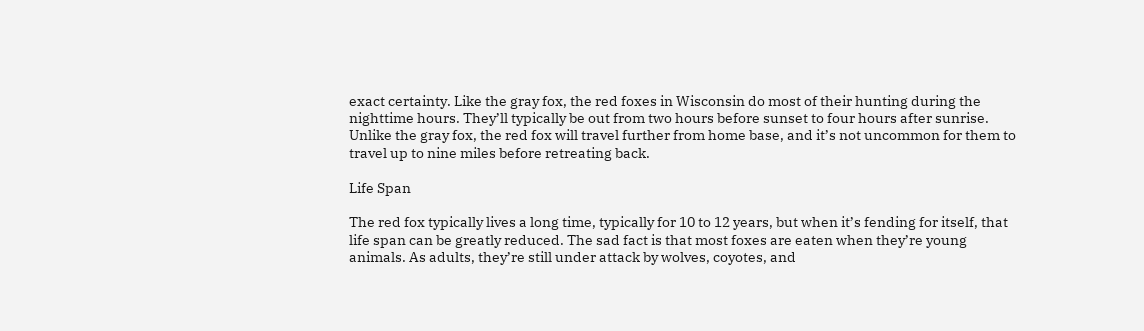exact certainty. Like the gray fox, the red foxes in Wisconsin do most of their hunting during the nighttime hours. They’ll typically be out from two hours before sunset to four hours after sunrise. Unlike the gray fox, the red fox will travel further from home base, and it’s not uncommon for them to travel up to nine miles before retreating back.

Life Span

The red fox typically lives a long time, typically for 10 to 12 years, but when it’s fending for itself, that life span can be greatly reduced. The sad fact is that most foxes are eaten when they’re young animals. As adults, they’re still under attack by wolves, coyotes, and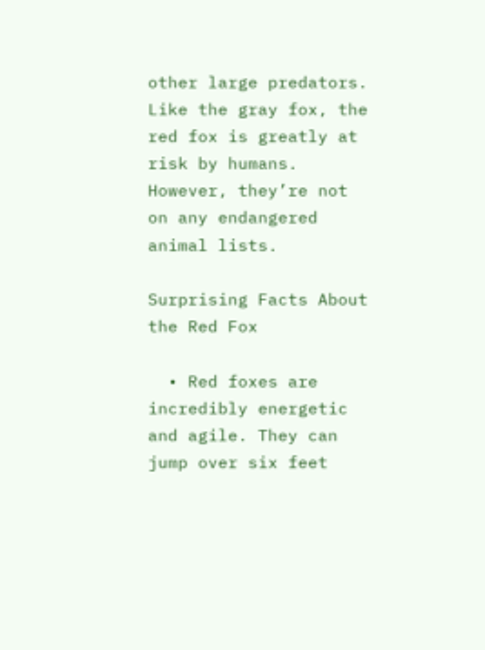other large predators. Like the gray fox, the red fox is greatly at risk by humans. However, they’re not on any endangered animal lists.

Surprising Facts About the Red Fox

  • Red foxes are incredibly energetic and agile. They can jump over six feet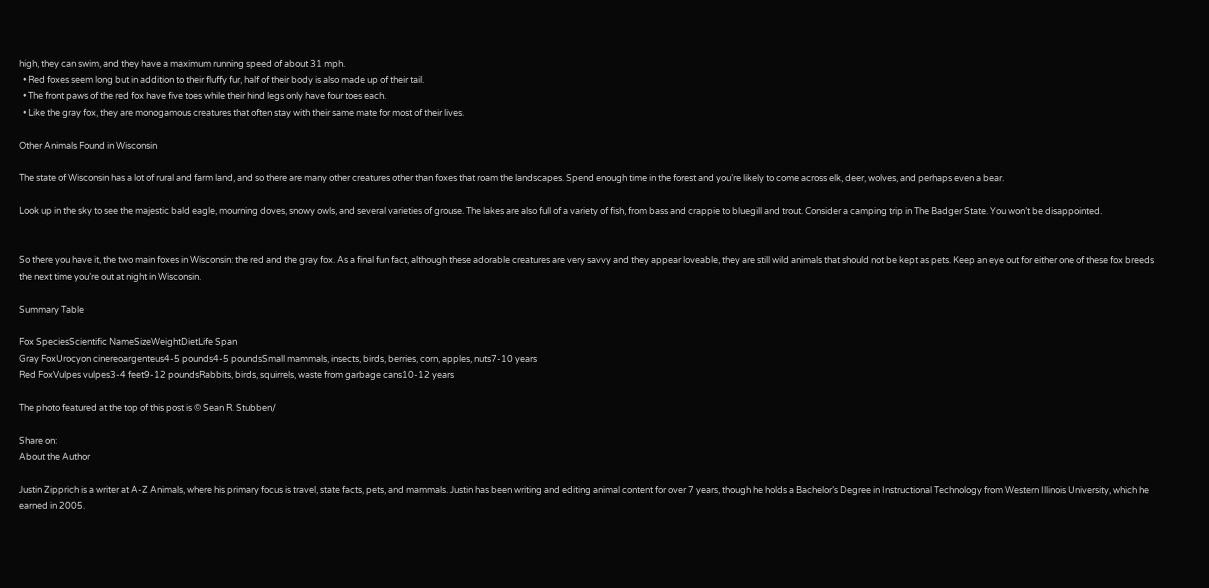high, they can swim, and they have a maximum running speed of about 31 mph.
  • Red foxes seem long but in addition to their fluffy fur, half of their body is also made up of their tail.
  • The front paws of the red fox have five toes while their hind legs only have four toes each.
  • Like the gray fox, they are monogamous creatures that often stay with their same mate for most of their lives.

Other Animals Found in Wisconsin

The state of Wisconsin has a lot of rural and farm land, and so there are many other creatures other than foxes that roam the landscapes. Spend enough time in the forest and you’re likely to come across elk, deer, wolves, and perhaps even a bear.

Look up in the sky to see the majestic bald eagle, mourning doves, snowy owls, and several varieties of grouse. The lakes are also full of a variety of fish, from bass and crappie to bluegill and trout. Consider a camping trip in The Badger State. You won’t be disappointed.


So there you have it, the two main foxes in Wisconsin: the red and the gray fox. As a final fun fact, although these adorable creatures are very savvy and they appear loveable, they are still wild animals that should not be kept as pets. Keep an eye out for either one of these fox breeds the next time you’re out at night in Wisconsin.

Summary Table

Fox SpeciesScientific NameSizeWeightDietLife Span
Gray FoxUrocyon cinereoargenteus4-5 pounds4-5 poundsSmall mammals, insects, birds, berries, corn, apples, nuts7-10 years
Red FoxVulpes vulpes3-4 feet9-12 poundsRabbits, birds, squirrels, waste from garbage cans10-12 years

The photo featured at the top of this post is © Sean R. Stubben/

Share on:
About the Author

Justin Zipprich is a writer at A-Z Animals, where his primary focus is travel, state facts, pets, and mammals. Justin has been writing and editing animal content for over 7 years, though he holds a Bachelor’s Degree in Instructional Technology from Western Illinois University, which he earned in 2005.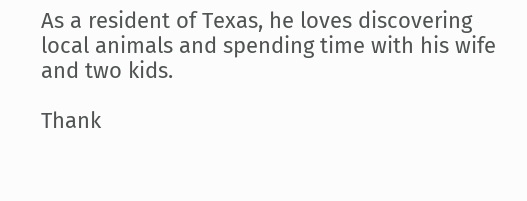As a resident of Texas, he loves discovering local animals and spending time with his wife and two kids.

Thank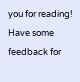you for reading! Have some feedback for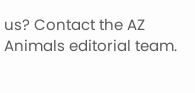us? Contact the AZ Animals editorial team.